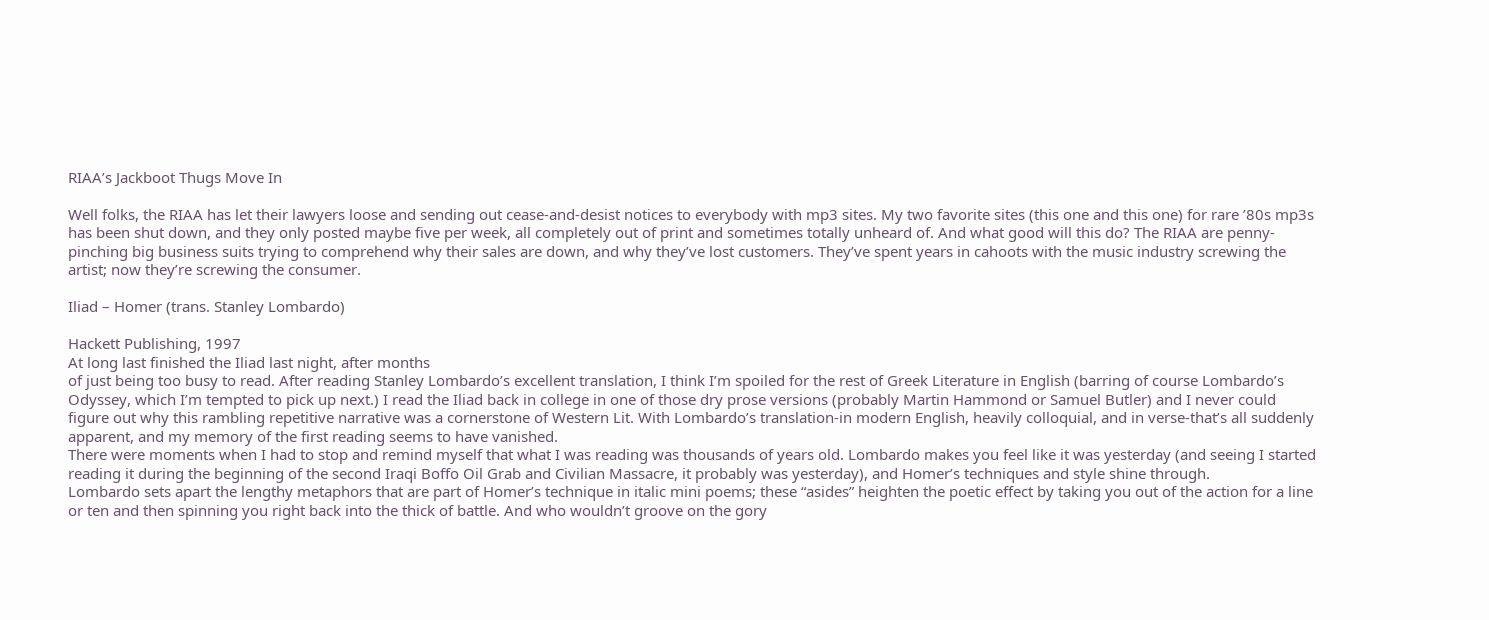RIAA’s Jackboot Thugs Move In

Well folks, the RIAA has let their lawyers loose and sending out cease-and-desist notices to everybody with mp3 sites. My two favorite sites (this one and this one) for rare ’80s mp3s has been shut down, and they only posted maybe five per week, all completely out of print and sometimes totally unheard of. And what good will this do? The RIAA are penny-pinching big business suits trying to comprehend why their sales are down, and why they’ve lost customers. They’ve spent years in cahoots with the music industry screwing the artist; now they’re screwing the consumer.

Iliad – Homer (trans. Stanley Lombardo)

Hackett Publishing, 1997
At long last finished the Iliad last night, after months
of just being too busy to read. After reading Stanley Lombardo’s excellent translation, I think I’m spoiled for the rest of Greek Literature in English (barring of course Lombardo’s Odyssey, which I’m tempted to pick up next.) I read the Iliad back in college in one of those dry prose versions (probably Martin Hammond or Samuel Butler) and I never could figure out why this rambling repetitive narrative was a cornerstone of Western Lit. With Lombardo’s translation-in modern English, heavily colloquial, and in verse-that’s all suddenly apparent, and my memory of the first reading seems to have vanished.
There were moments when I had to stop and remind myself that what I was reading was thousands of years old. Lombardo makes you feel like it was yesterday (and seeing I started reading it during the beginning of the second Iraqi Boffo Oil Grab and Civilian Massacre, it probably was yesterday), and Homer’s techniques and style shine through.
Lombardo sets apart the lengthy metaphors that are part of Homer’s technique in italic mini poems; these “asides” heighten the poetic effect by taking you out of the action for a line or ten and then spinning you right back into the thick of battle. And who wouldn’t groove on the gory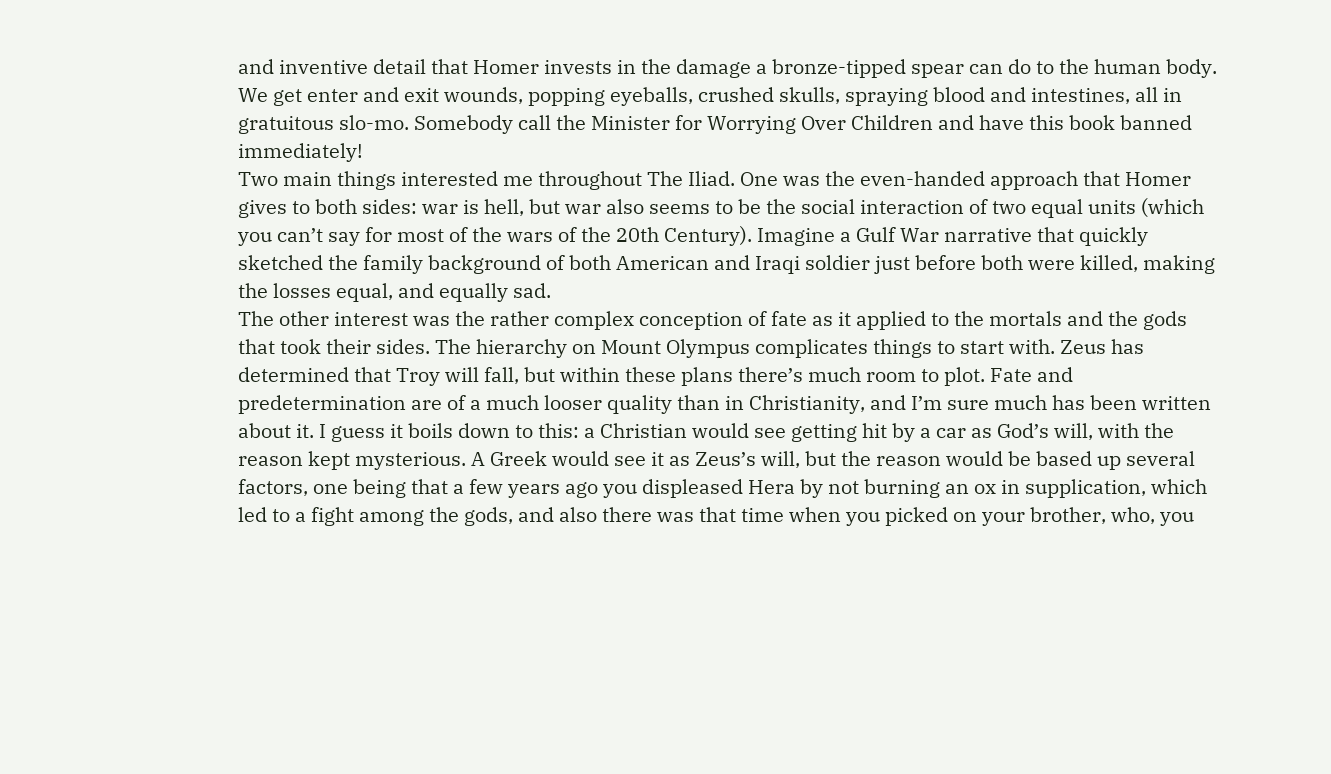and inventive detail that Homer invests in the damage a bronze-tipped spear can do to the human body. We get enter and exit wounds, popping eyeballs, crushed skulls, spraying blood and intestines, all in gratuitous slo-mo. Somebody call the Minister for Worrying Over Children and have this book banned immediately!
Two main things interested me throughout The Iliad. One was the even-handed approach that Homer gives to both sides: war is hell, but war also seems to be the social interaction of two equal units (which you can’t say for most of the wars of the 20th Century). Imagine a Gulf War narrative that quickly sketched the family background of both American and Iraqi soldier just before both were killed, making the losses equal, and equally sad.
The other interest was the rather complex conception of fate as it applied to the mortals and the gods that took their sides. The hierarchy on Mount Olympus complicates things to start with. Zeus has determined that Troy will fall, but within these plans there’s much room to plot. Fate and predetermination are of a much looser quality than in Christianity, and I’m sure much has been written about it. I guess it boils down to this: a Christian would see getting hit by a car as God’s will, with the reason kept mysterious. A Greek would see it as Zeus’s will, but the reason would be based up several factors, one being that a few years ago you displeased Hera by not burning an ox in supplication, which led to a fight among the gods, and also there was that time when you picked on your brother, who, you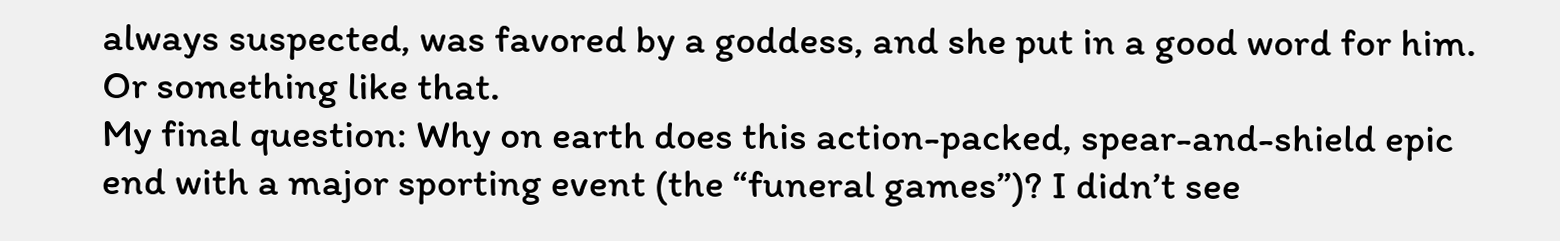always suspected, was favored by a goddess, and she put in a good word for him. Or something like that.
My final question: Why on earth does this action-packed, spear-and-shield epic end with a major sporting event (the “funeral games”)? I didn’t see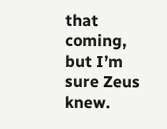that coming, but I’m sure Zeus knew.